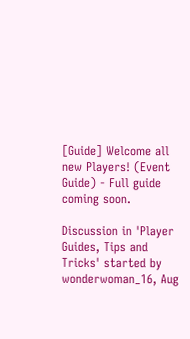[Guide] Welcome all new Players! (Event Guide) - Full guide coming soon.

Discussion in 'Player Guides, Tips and Tricks' started by wonderwoman_16, Aug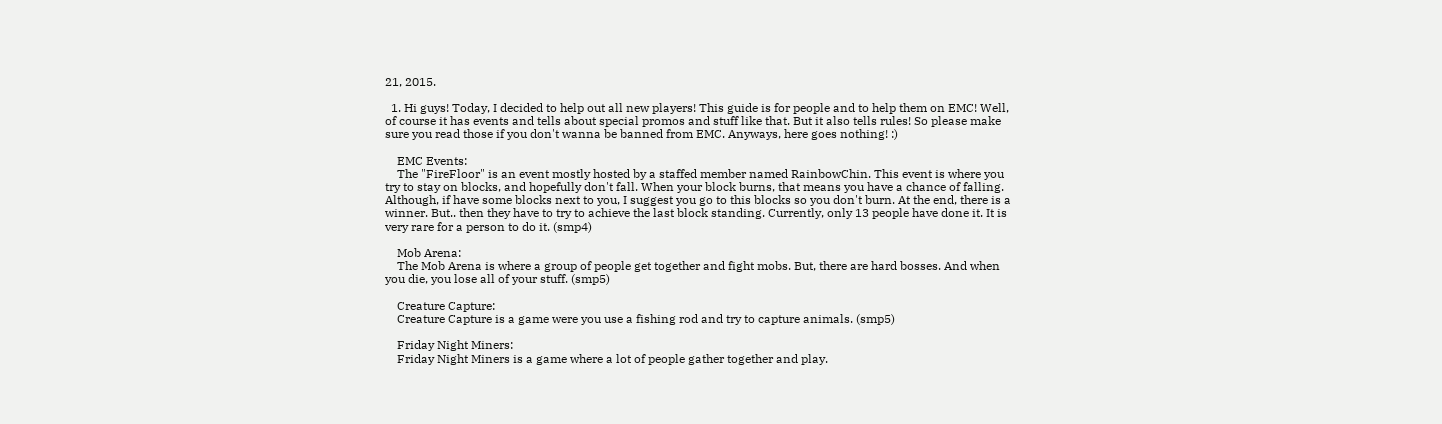21, 2015.

  1. Hi guys! Today, I decided to help out all new players! This guide is for people and to help them on EMC! Well, of course it has events and tells about special promos and stuff like that. But it also tells rules! So please make sure you read those if you don't wanna be banned from EMC. Anyways, here goes nothing! :)

    EMC Events:
    The "FireFloor" is an event mostly hosted by a staffed member named RainbowChin. This event is where you try to stay on blocks, and hopefully don't fall. When your block burns, that means you have a chance of falling. Although, if have some blocks next to you, I suggest you go to this blocks so you don't burn. At the end, there is a winner. But.. then they have to try to achieve the last block standing. Currently, only 13 people have done it. It is very rare for a person to do it. (smp4)

    Mob Arena:
    The Mob Arena is where a group of people get together and fight mobs. But, there are hard bosses. And when you die, you lose all of your stuff. (smp5)

    Creature Capture:
    Creature Capture is a game were you use a fishing rod and try to capture animals. (smp5)

    Friday Night Miners:
    Friday Night Miners is a game where a lot of people gather together and play.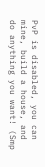PvP is disabled, you can mine, build a house, and do anything you want! (Smp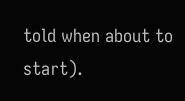told when about to start).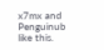x7mx and Penguinub like this.